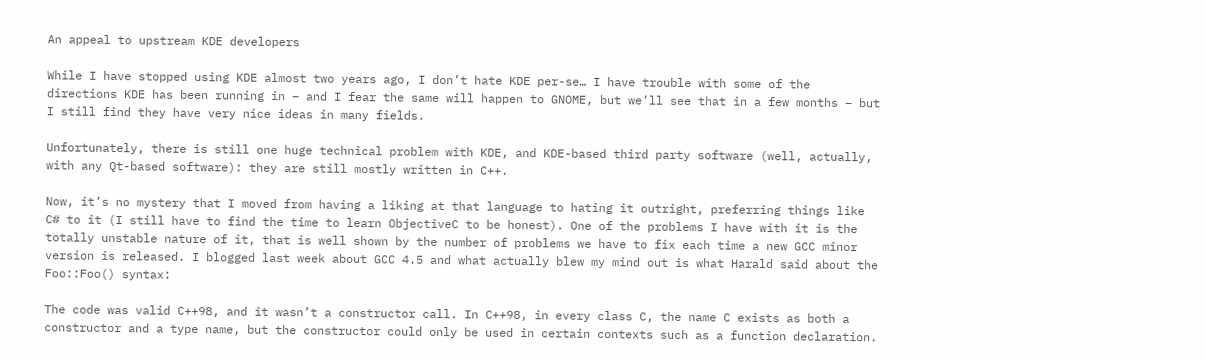An appeal to upstream KDE developers

While I have stopped using KDE almost two years ago, I don’t hate KDE per-se… I have trouble with some of the directions KDE has been running in – and I fear the same will happen to GNOME, but we’ll see that in a few months – but I still find they have very nice ideas in many fields.

Unfortunately, there is still one huge technical problem with KDE, and KDE-based third party software (well, actually, with any Qt-based software): they are still mostly written in C++.

Now, it’s no mystery that I moved from having a liking at that language to hating it outright, preferring things like C# to it (I still have to find the time to learn ObjectiveC to be honest). One of the problems I have with it is the totally unstable nature of it, that is well shown by the number of problems we have to fix each time a new GCC minor version is released. I blogged last week about GCC 4.5 and what actually blew my mind out is what Harald said about the Foo::Foo() syntax:

The code was valid C++98, and it wasn’t a constructor call. In C++98, in every class C, the name C exists as both a constructor and a type name, but the constructor could only be used in certain contexts such as a function declaration.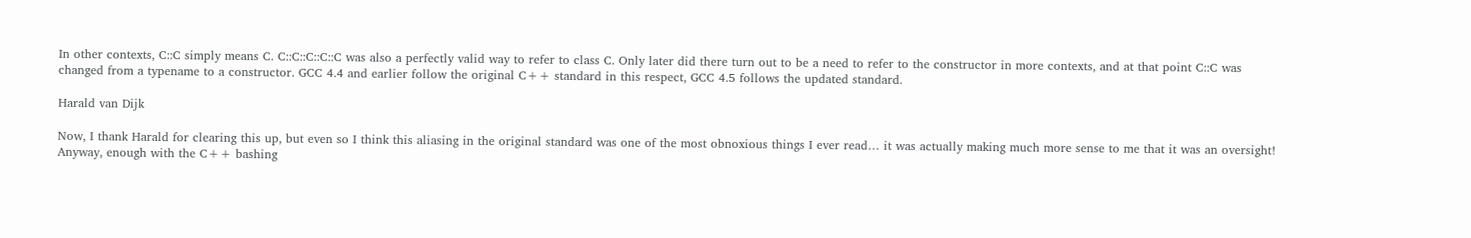In other contexts, C::C simply means C. C::C::C::C::C was also a perfectly valid way to refer to class C. Only later did there turn out to be a need to refer to the constructor in more contexts, and at that point C::C was changed from a typename to a constructor. GCC 4.4 and earlier follow the original C++ standard in this respect, GCC 4.5 follows the updated standard.

Harald van Dijk

Now, I thank Harald for clearing this up, but even so I think this aliasing in the original standard was one of the most obnoxious things I ever read… it was actually making much more sense to me that it was an oversight! Anyway, enough with the C++ bashing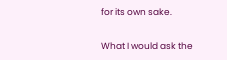for its own sake.

What I would ask the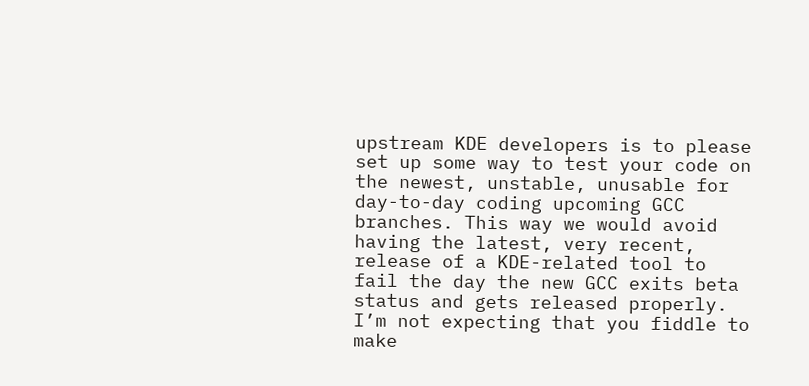upstream KDE developers is to please set up some way to test your code on the newest, unstable, unusable for day-to-day coding upcoming GCC branches. This way we would avoid having the latest, very recent, release of a KDE-related tool to fail the day the new GCC exits beta status and gets released properly. I’m not expecting that you fiddle to make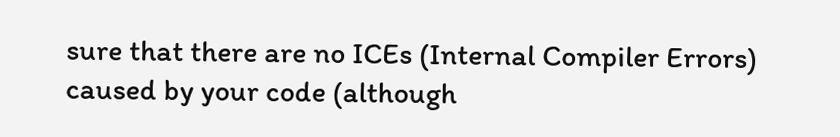sure that there are no ICEs (Internal Compiler Errors) caused by your code (although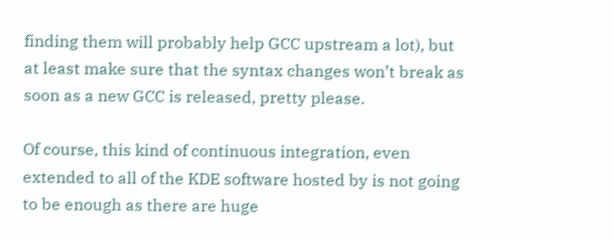finding them will probably help GCC upstream a lot), but at least make sure that the syntax changes won’t break as soon as a new GCC is released, pretty please.

Of course, this kind of continuous integration, even extended to all of the KDE software hosted by is not going to be enough as there are huge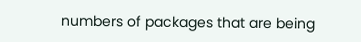numbers of packages that are being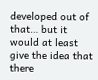developed out of that… but it would at least give the idea that there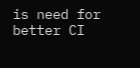is need for better CI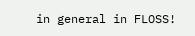in general in FLOSS!